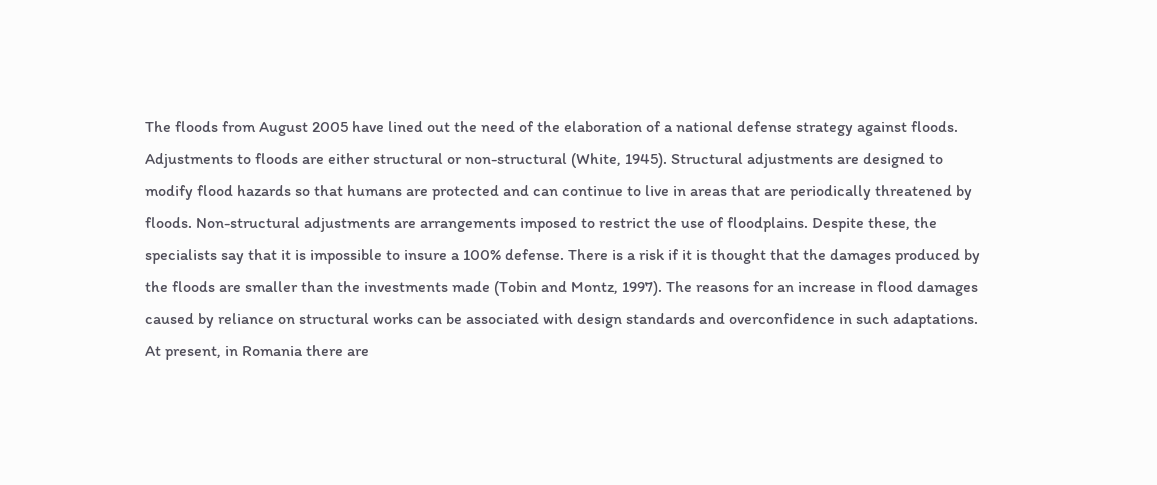The floods from August 2005 have lined out the need of the elaboration of a national defense strategy against floods. Adjustments to floods are either structural or non-structural (White, 1945). Structural adjustments are designed to modify flood hazards so that humans are protected and can continue to live in areas that are periodically threatened by floods. Non-structural adjustments are arrangements imposed to restrict the use of floodplains. Despite these, the specialists say that it is impossible to insure a 100% defense. There is a risk if it is thought that the damages produced by the floods are smaller than the investments made (Tobin and Montz, 1997). The reasons for an increase in flood damages caused by reliance on structural works can be associated with design standards and overconfidence in such adaptations. At present, in Romania there are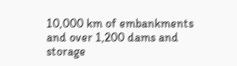10,000 km of embankments and over 1,200 dams and storage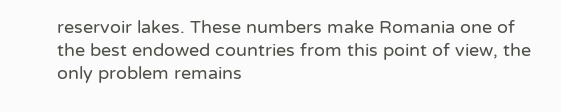reservoir lakes. These numbers make Romania one of the best endowed countries from this point of view, the only problem remains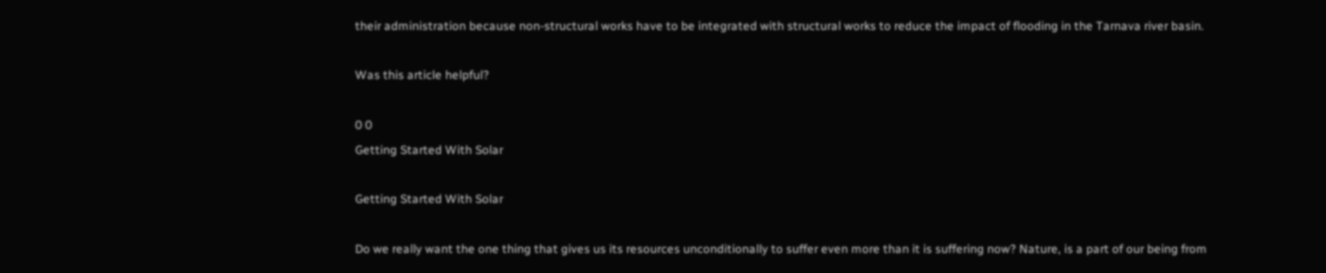their administration because non-structural works have to be integrated with structural works to reduce the impact of flooding in the Tarnava river basin.

Was this article helpful?

0 0
Getting Started With Solar

Getting Started With Solar

Do we really want the one thing that gives us its resources unconditionally to suffer even more than it is suffering now? Nature, is a part of our being from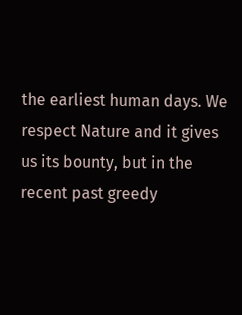the earliest human days. We respect Nature and it gives us its bounty, but in the recent past greedy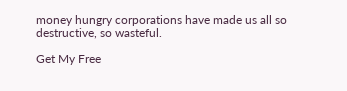money hungry corporations have made us all so destructive, so wasteful.

Get My Free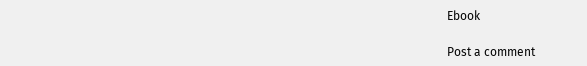Ebook

Post a comment